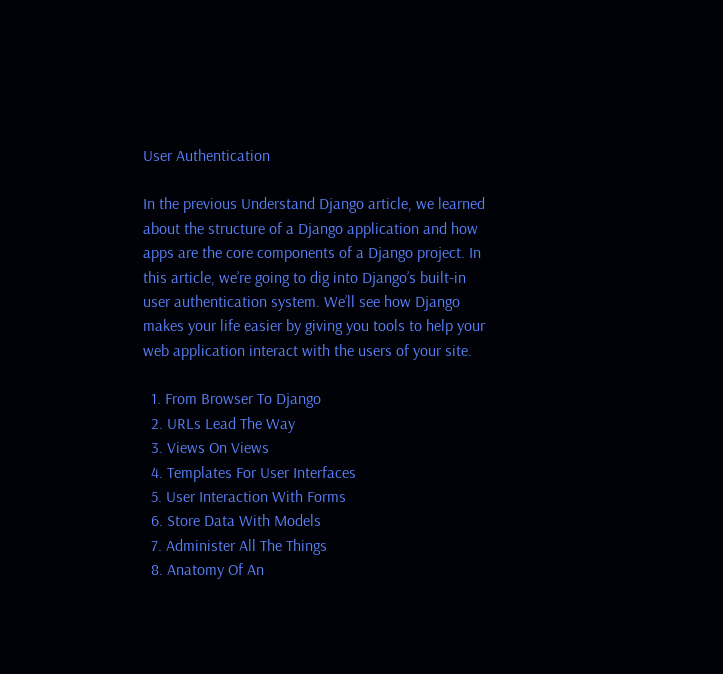User Authentication

In the previous Understand Django article, we learned about the structure of a Django application and how apps are the core components of a Django project. In this article, we’re going to dig into Django’s built-in user authentication system. We’ll see how Django makes your life easier by giving you tools to help your web application interact with the users of your site.

  1. From Browser To Django
  2. URLs Lead The Way
  3. Views On Views
  4. Templates For User Interfaces
  5. User Interaction With Forms
  6. Store Data With Models
  7. Administer All The Things
  8. Anatomy Of An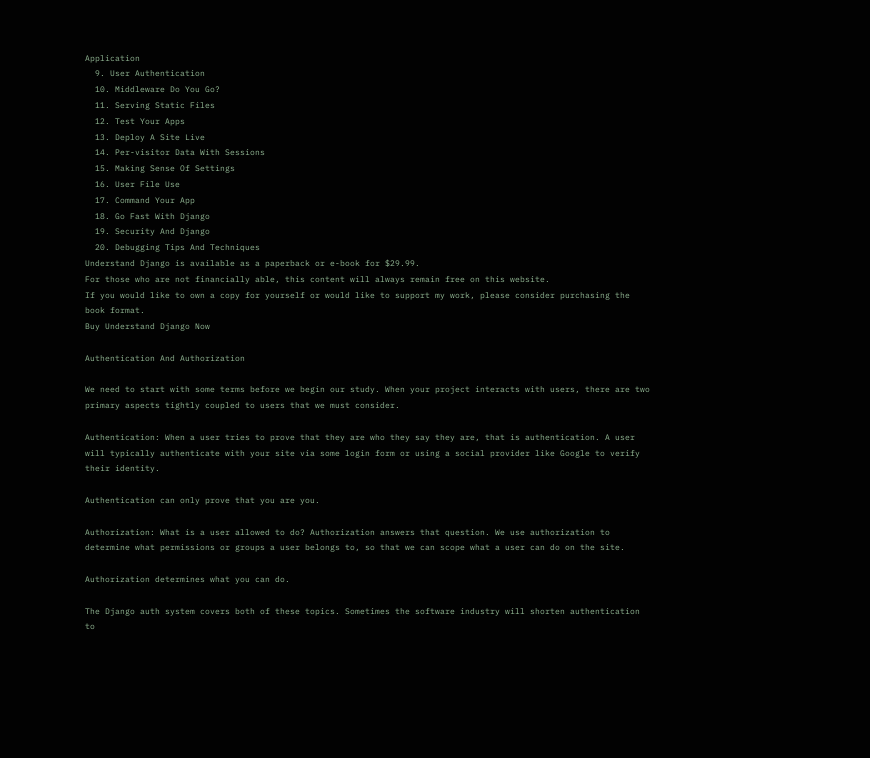Application
  9. User Authentication
  10. Middleware Do You Go?
  11. Serving Static Files
  12. Test Your Apps
  13. Deploy A Site Live
  14. Per-visitor Data With Sessions
  15. Making Sense Of Settings
  16. User File Use
  17. Command Your App
  18. Go Fast With Django
  19. Security And Django
  20. Debugging Tips And Techniques
Understand Django is available as a paperback or e-book for $29.99.
For those who are not financially able, this content will always remain free on this website.
If you would like to own a copy for yourself or would like to support my work, please consider purchasing the book format.
Buy Understand Django Now

Authentication And Authorization

We need to start with some terms before we begin our study. When your project interacts with users, there are two primary aspects tightly coupled to users that we must consider.

Authentication: When a user tries to prove that they are who they say they are, that is authentication. A user will typically authenticate with your site via some login form or using a social provider like Google to verify their identity.

Authentication can only prove that you are you.

Authorization: What is a user allowed to do? Authorization answers that question. We use authorization to determine what permissions or groups a user belongs to, so that we can scope what a user can do on the site.

Authorization determines what you can do.

The Django auth system covers both of these topics. Sometimes the software industry will shorten authentication to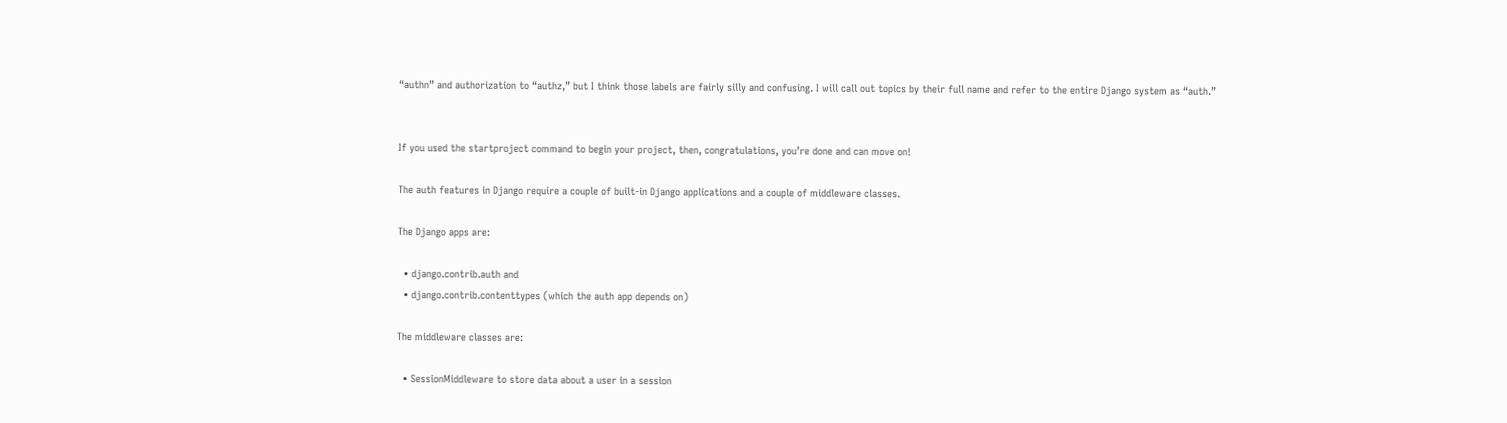“authn” and authorization to “authz,” but I think those labels are fairly silly and confusing. I will call out topics by their full name and refer to the entire Django system as “auth.”


If you used the startproject command to begin your project, then, congratulations, you’re done and can move on!

The auth features in Django require a couple of built-in Django applications and a couple of middleware classes.

The Django apps are:

  • django.contrib.auth and
  • django.contrib.contenttypes (which the auth app depends on)

The middleware classes are:

  • SessionMiddleware to store data about a user in a session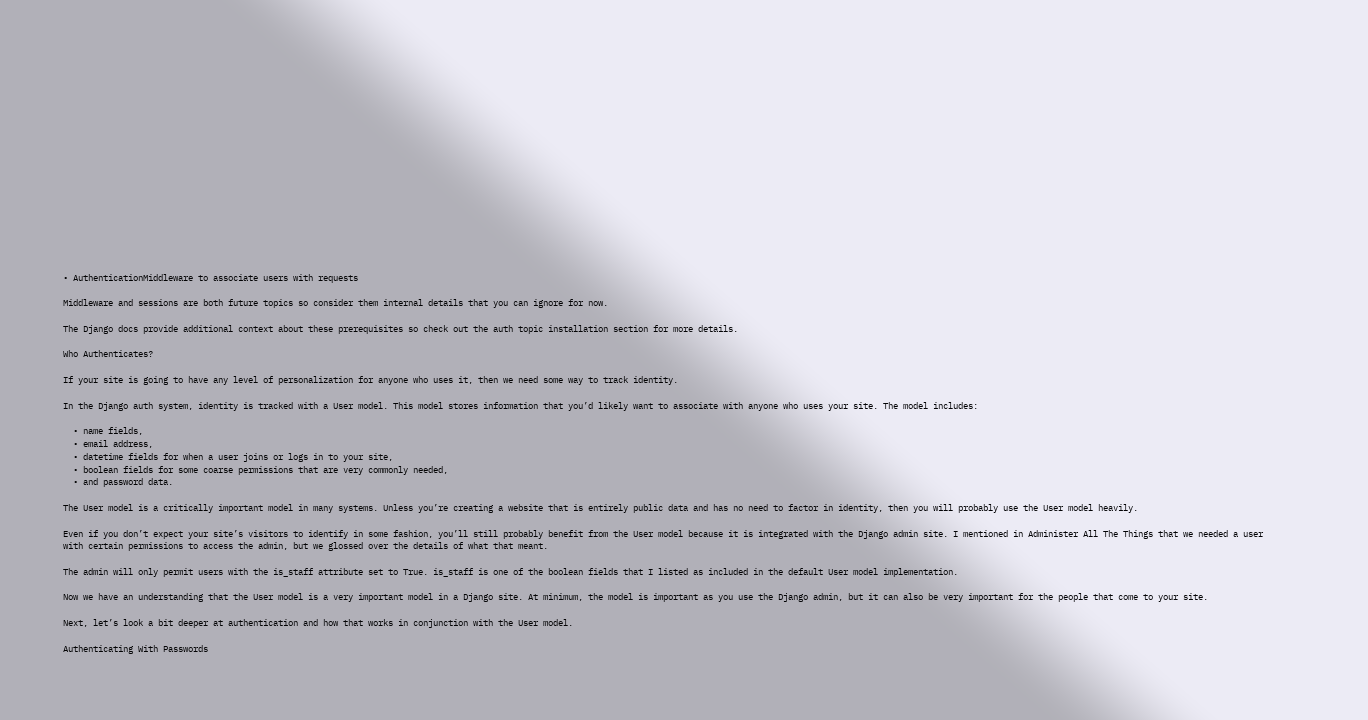• AuthenticationMiddleware to associate users with requests

Middleware and sessions are both future topics so consider them internal details that you can ignore for now.

The Django docs provide additional context about these prerequisites so check out the auth topic installation section for more details.

Who Authenticates?

If your site is going to have any level of personalization for anyone who uses it, then we need some way to track identity.

In the Django auth system, identity is tracked with a User model. This model stores information that you’d likely want to associate with anyone who uses your site. The model includes:

  • name fields,
  • email address,
  • datetime fields for when a user joins or logs in to your site,
  • boolean fields for some coarse permissions that are very commonly needed,
  • and password data.

The User model is a critically important model in many systems. Unless you’re creating a website that is entirely public data and has no need to factor in identity, then you will probably use the User model heavily.

Even if you don’t expect your site’s visitors to identify in some fashion, you’ll still probably benefit from the User model because it is integrated with the Django admin site. I mentioned in Administer All The Things that we needed a user with certain permissions to access the admin, but we glossed over the details of what that meant.

The admin will only permit users with the is_staff attribute set to True. is_staff is one of the boolean fields that I listed as included in the default User model implementation.

Now we have an understanding that the User model is a very important model in a Django site. At minimum, the model is important as you use the Django admin, but it can also be very important for the people that come to your site.

Next, let’s look a bit deeper at authentication and how that works in conjunction with the User model.

Authenticating With Passwords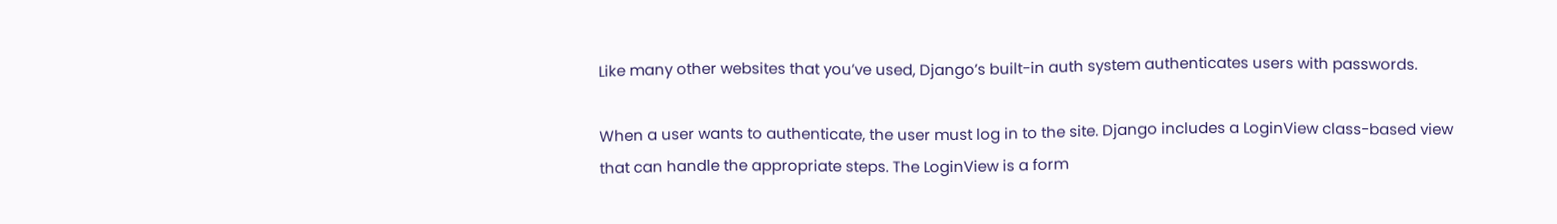Like many other websites that you’ve used, Django’s built-in auth system authenticates users with passwords.

When a user wants to authenticate, the user must log in to the site. Django includes a LoginView class-based view that can handle the appropriate steps. The LoginView is a form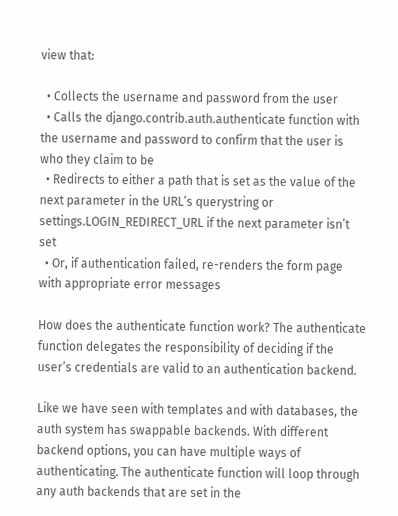view that:

  • Collects the username and password from the user
  • Calls the django.contrib.auth.authenticate function with the username and password to confirm that the user is who they claim to be
  • Redirects to either a path that is set as the value of the next parameter in the URL’s querystring or settings.LOGIN_REDIRECT_URL if the next parameter isn’t set
  • Or, if authentication failed, re-renders the form page with appropriate error messages

How does the authenticate function work? The authenticate function delegates the responsibility of deciding if the user’s credentials are valid to an authentication backend.

Like we have seen with templates and with databases, the auth system has swappable backends. With different backend options, you can have multiple ways of authenticating. The authenticate function will loop through any auth backends that are set in the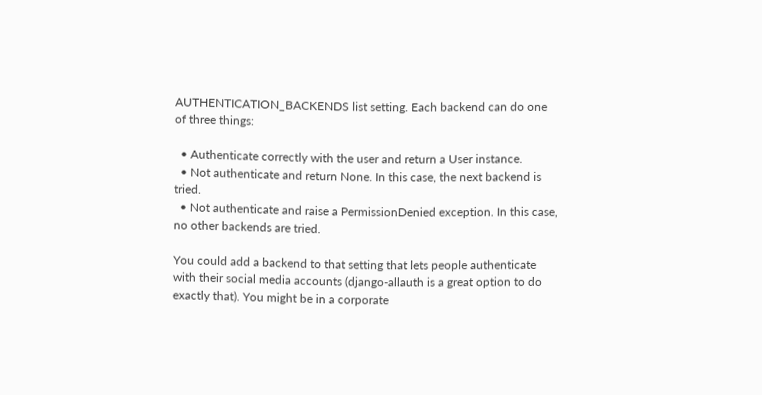AUTHENTICATION_BACKENDS list setting. Each backend can do one of three things:

  • Authenticate correctly with the user and return a User instance.
  • Not authenticate and return None. In this case, the next backend is tried.
  • Not authenticate and raise a PermissionDenied exception. In this case, no other backends are tried.

You could add a backend to that setting that lets people authenticate with their social media accounts (django-allauth is a great option to do exactly that). You might be in a corporate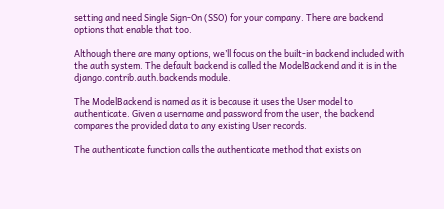setting and need Single Sign-On (SSO) for your company. There are backend options that enable that too.

Although there are many options, we’ll focus on the built-in backend included with the auth system. The default backend is called the ModelBackend and it is in the django.contrib.auth.backends module.

The ModelBackend is named as it is because it uses the User model to authenticate. Given a username and password from the user, the backend compares the provided data to any existing User records.

The authenticate function calls the authenticate method that exists on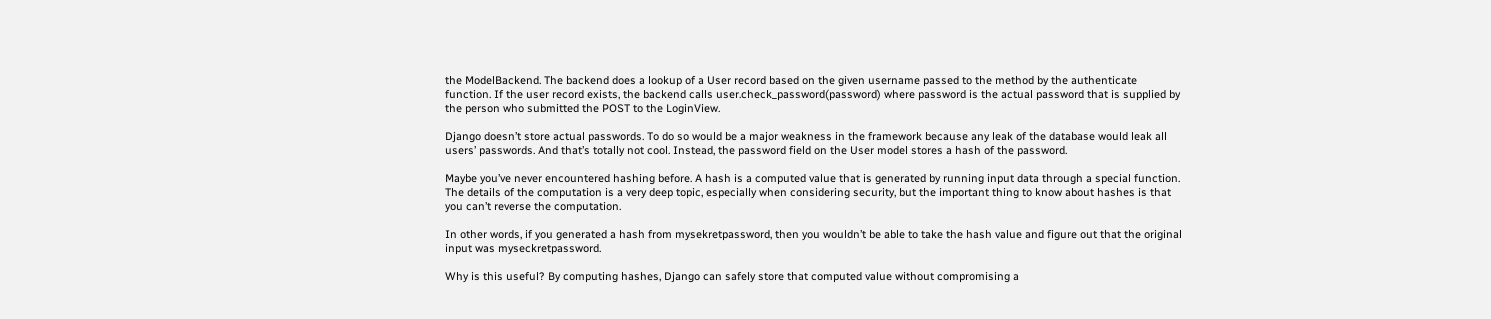the ModelBackend. The backend does a lookup of a User record based on the given username passed to the method by the authenticate function. If the user record exists, the backend calls user.check_password(password) where password is the actual password that is supplied by the person who submitted the POST to the LoginView.

Django doesn’t store actual passwords. To do so would be a major weakness in the framework because any leak of the database would leak all users’ passwords. And that’s totally not cool. Instead, the password field on the User model stores a hash of the password.

Maybe you’ve never encountered hashing before. A hash is a computed value that is generated by running input data through a special function. The details of the computation is a very deep topic, especially when considering security, but the important thing to know about hashes is that you can’t reverse the computation.

In other words, if you generated a hash from mysekretpassword, then you wouldn’t be able to take the hash value and figure out that the original input was myseckretpassword.

Why is this useful? By computing hashes, Django can safely store that computed value without compromising a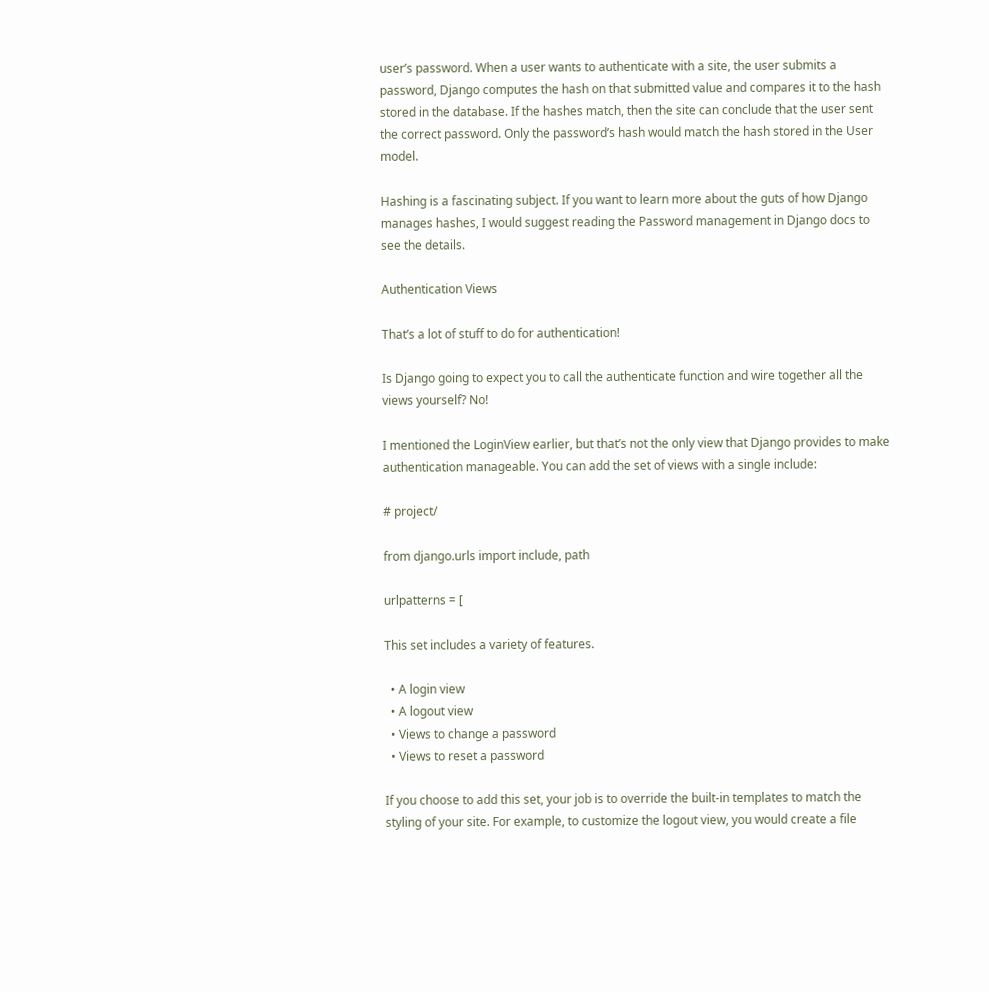user’s password. When a user wants to authenticate with a site, the user submits a password, Django computes the hash on that submitted value and compares it to the hash stored in the database. If the hashes match, then the site can conclude that the user sent the correct password. Only the password’s hash would match the hash stored in the User model.

Hashing is a fascinating subject. If you want to learn more about the guts of how Django manages hashes, I would suggest reading the Password management in Django docs to see the details.

Authentication Views

That’s a lot of stuff to do for authentication!

Is Django going to expect you to call the authenticate function and wire together all the views yourself? No!

I mentioned the LoginView earlier, but that’s not the only view that Django provides to make authentication manageable. You can add the set of views with a single include:

# project/

from django.urls import include, path

urlpatterns = [

This set includes a variety of features.

  • A login view
  • A logout view
  • Views to change a password
  • Views to reset a password

If you choose to add this set, your job is to override the built-in templates to match the styling of your site. For example, to customize the logout view, you would create a file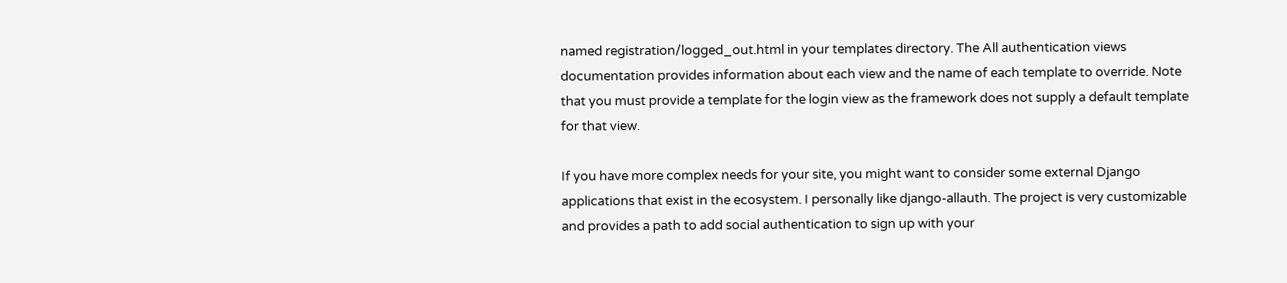named registration/logged_out.html in your templates directory. The All authentication views documentation provides information about each view and the name of each template to override. Note that you must provide a template for the login view as the framework does not supply a default template for that view.

If you have more complex needs for your site, you might want to consider some external Django applications that exist in the ecosystem. I personally like django-allauth. The project is very customizable and provides a path to add social authentication to sign up with your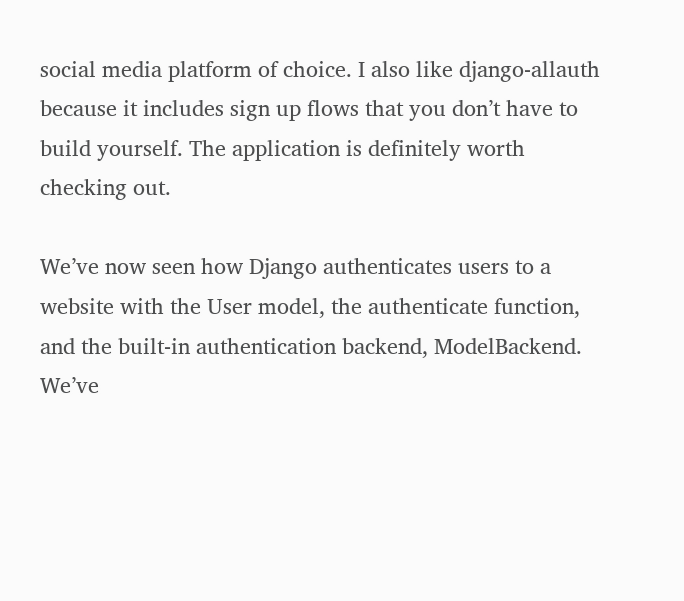social media platform of choice. I also like django-allauth because it includes sign up flows that you don’t have to build yourself. The application is definitely worth checking out.

We’ve now seen how Django authenticates users to a website with the User model, the authenticate function, and the built-in authentication backend, ModelBackend. We’ve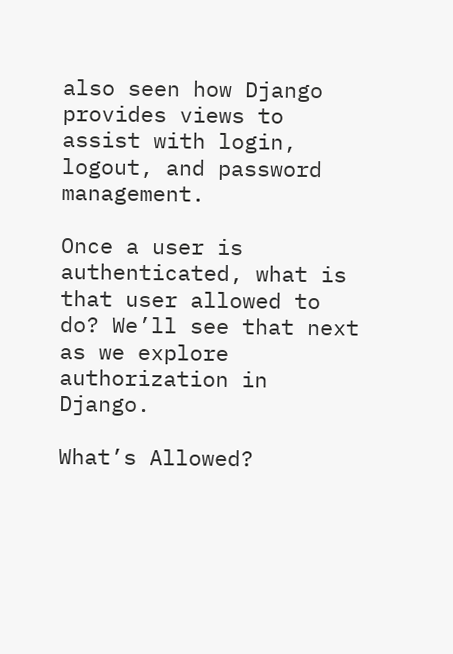also seen how Django provides views to assist with login, logout, and password management.

Once a user is authenticated, what is that user allowed to do? We’ll see that next as we explore authorization in Django.

What’s Allowed?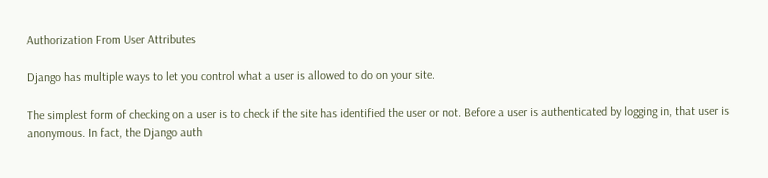Authorization From User Attributes

Django has multiple ways to let you control what a user is allowed to do on your site.

The simplest form of checking on a user is to check if the site has identified the user or not. Before a user is authenticated by logging in, that user is anonymous. In fact, the Django auth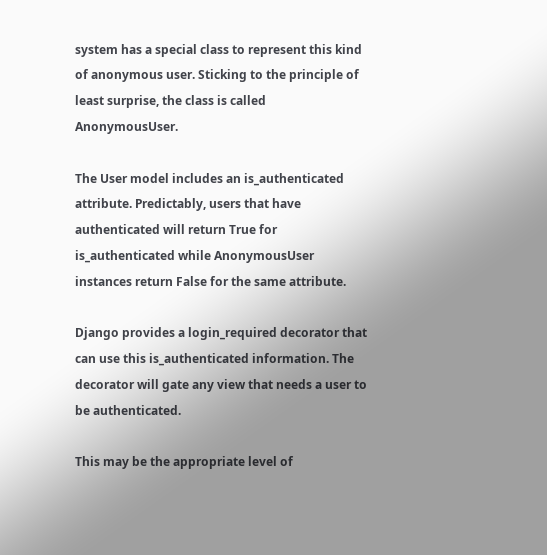system has a special class to represent this kind of anonymous user. Sticking to the principle of least surprise, the class is called AnonymousUser.

The User model includes an is_authenticated attribute. Predictably, users that have authenticated will return True for is_authenticated while AnonymousUser instances return False for the same attribute.

Django provides a login_required decorator that can use this is_authenticated information. The decorator will gate any view that needs a user to be authenticated.

This may be the appropriate level of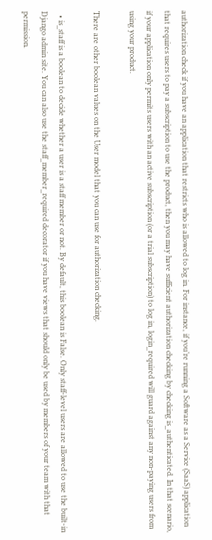authorization check if you have an application that restricts who is allowed to log in. For instance, if you’re running a Software as a Service (SaaS) application that requires users to pay a subscription to use the product, then you may have sufficient authorization checking by checking is_authenticated. In that scenario, if your application only permits users with an active subscription (or a trial subscription) to log in, login_required will guard against any non-paying users from using your product.

There are other boolean values on the User model that you can use for authorization checking.

  • is_staff is a boolean to decide whether a user is a staff member or not. By default, this boolean is False. Only staff-level users are allowed to use the built-in Django admin site. You can also use the staff_member_required decorator if you have views that should only be used by members of your team with that permission.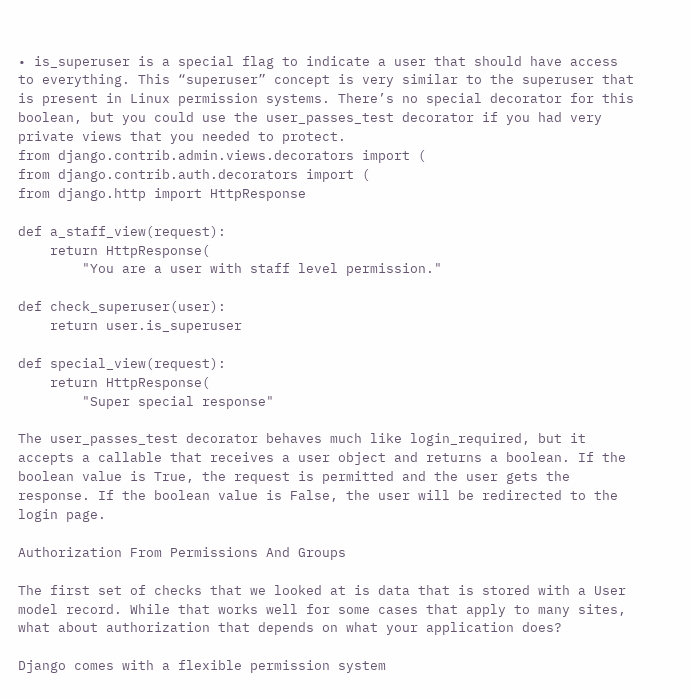• is_superuser is a special flag to indicate a user that should have access to everything. This “superuser” concept is very similar to the superuser that is present in Linux permission systems. There’s no special decorator for this boolean, but you could use the user_passes_test decorator if you had very private views that you needed to protect.
from django.contrib.admin.views.decorators import (
from django.contrib.auth.decorators import (
from django.http import HttpResponse

def a_staff_view(request):
    return HttpResponse(
        "You are a user with staff level permission."

def check_superuser(user):
    return user.is_superuser

def special_view(request):
    return HttpResponse(
        "Super special response"

The user_passes_test decorator behaves much like login_required, but it accepts a callable that receives a user object and returns a boolean. If the boolean value is True, the request is permitted and the user gets the response. If the boolean value is False, the user will be redirected to the login page.

Authorization From Permissions And Groups

The first set of checks that we looked at is data that is stored with a User model record. While that works well for some cases that apply to many sites, what about authorization that depends on what your application does?

Django comes with a flexible permission system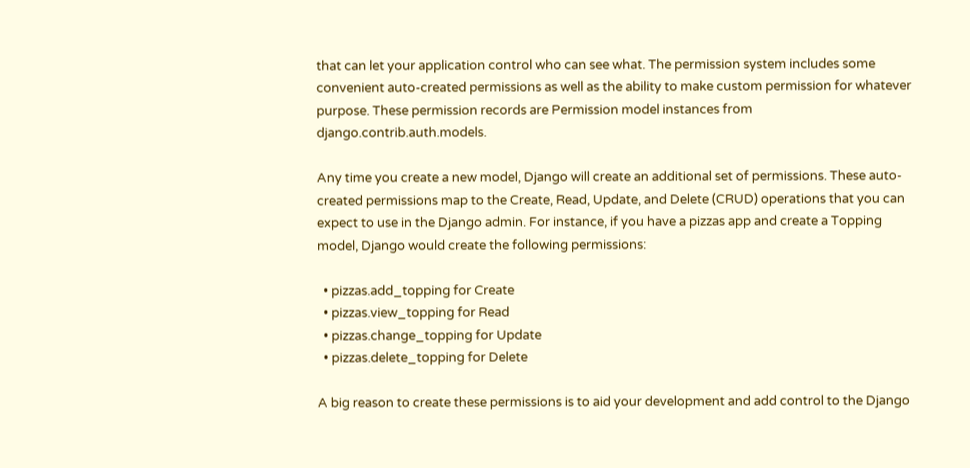that can let your application control who can see what. The permission system includes some convenient auto-created permissions as well as the ability to make custom permission for whatever purpose. These permission records are Permission model instances from django.contrib.auth.models.

Any time you create a new model, Django will create an additional set of permissions. These auto-created permissions map to the Create, Read, Update, and Delete (CRUD) operations that you can expect to use in the Django admin. For instance, if you have a pizzas app and create a Topping model, Django would create the following permissions:

  • pizzas.add_topping for Create
  • pizzas.view_topping for Read
  • pizzas.change_topping for Update
  • pizzas.delete_topping for Delete

A big reason to create these permissions is to aid your development and add control to the Django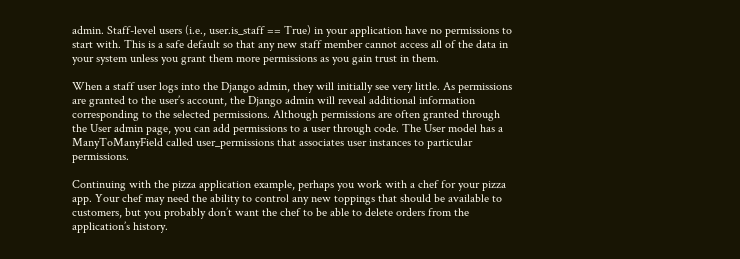admin. Staff-level users (i.e., user.is_staff == True) in your application have no permissions to start with. This is a safe default so that any new staff member cannot access all of the data in your system unless you grant them more permissions as you gain trust in them.

When a staff user logs into the Django admin, they will initially see very little. As permissions are granted to the user’s account, the Django admin will reveal additional information corresponding to the selected permissions. Although permissions are often granted through the User admin page, you can add permissions to a user through code. The User model has a ManyToManyField called user_permissions that associates user instances to particular permissions.

Continuing with the pizza application example, perhaps you work with a chef for your pizza app. Your chef may need the ability to control any new toppings that should be available to customers, but you probably don’t want the chef to be able to delete orders from the application’s history.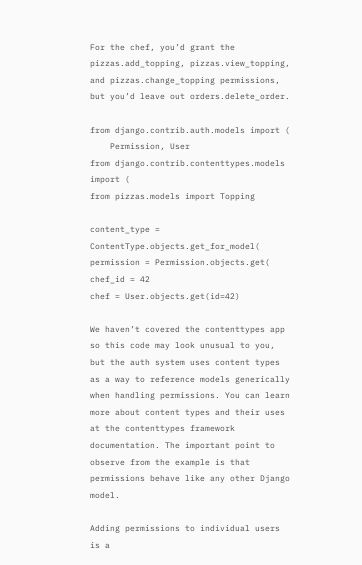For the chef, you’d grant the pizzas.add_topping, pizzas.view_topping, and pizzas.change_topping permissions, but you’d leave out orders.delete_order.

from django.contrib.auth.models import (
    Permission, User
from django.contrib.contenttypes.models import (
from pizzas.models import Topping

content_type = ContentType.objects.get_for_model(
permission = Permission.objects.get(
chef_id = 42
chef = User.objects.get(id=42)

We haven’t covered the contenttypes app so this code may look unusual to you, but the auth system uses content types as a way to reference models generically when handling permissions. You can learn more about content types and their uses at the contenttypes framework documentation. The important point to observe from the example is that permissions behave like any other Django model.

Adding permissions to individual users is a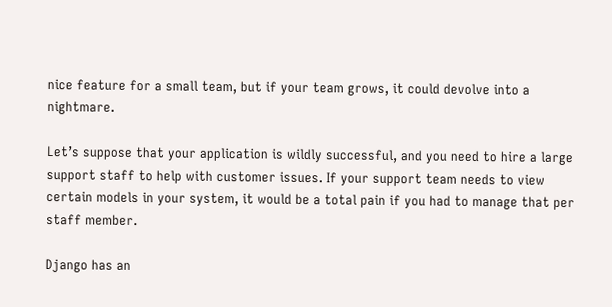nice feature for a small team, but if your team grows, it could devolve into a nightmare.

Let’s suppose that your application is wildly successful, and you need to hire a large support staff to help with customer issues. If your support team needs to view certain models in your system, it would be a total pain if you had to manage that per staff member.

Django has an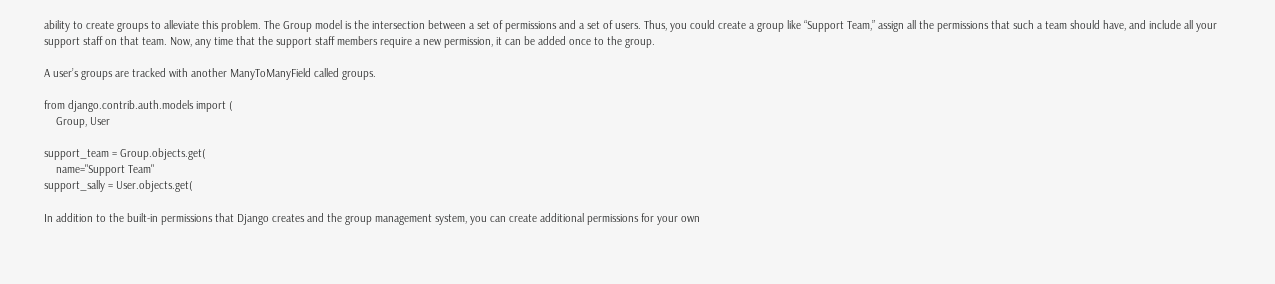ability to create groups to alleviate this problem. The Group model is the intersection between a set of permissions and a set of users. Thus, you could create a group like “Support Team,” assign all the permissions that such a team should have, and include all your support staff on that team. Now, any time that the support staff members require a new permission, it can be added once to the group.

A user’s groups are tracked with another ManyToManyField called groups.

from django.contrib.auth.models import (
    Group, User

support_team = Group.objects.get(
    name="Support Team"
support_sally = User.objects.get(

In addition to the built-in permissions that Django creates and the group management system, you can create additional permissions for your own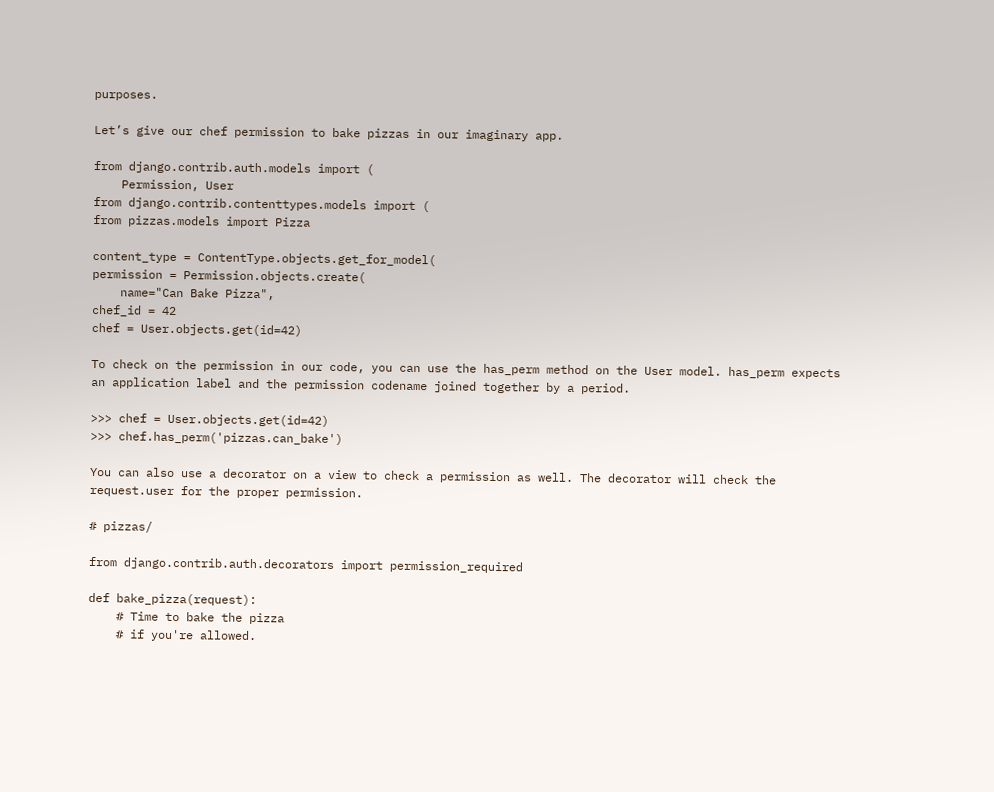purposes.

Let’s give our chef permission to bake pizzas in our imaginary app.

from django.contrib.auth.models import (
    Permission, User
from django.contrib.contenttypes.models import (
from pizzas.models import Pizza

content_type = ContentType.objects.get_for_model(
permission = Permission.objects.create(
    name="Can Bake Pizza",
chef_id = 42
chef = User.objects.get(id=42)

To check on the permission in our code, you can use the has_perm method on the User model. has_perm expects an application label and the permission codename joined together by a period.

>>> chef = User.objects.get(id=42)
>>> chef.has_perm('pizzas.can_bake')

You can also use a decorator on a view to check a permission as well. The decorator will check the request.user for the proper permission.

# pizzas/

from django.contrib.auth.decorators import permission_required

def bake_pizza(request):
    # Time to bake the pizza
    # if you're allowed.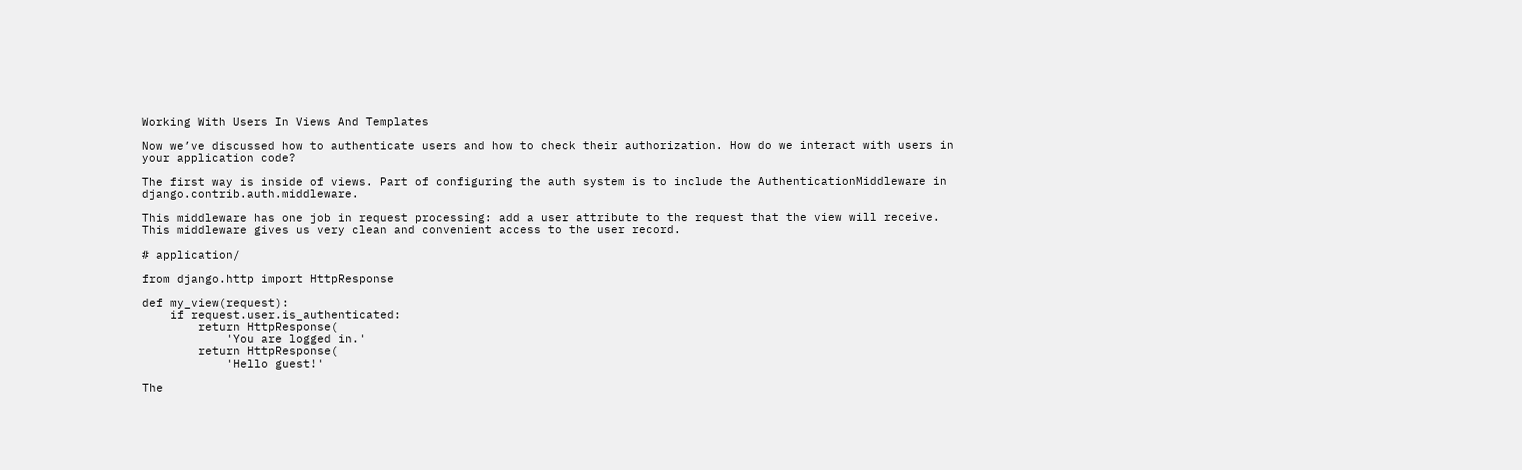Working With Users In Views And Templates

Now we’ve discussed how to authenticate users and how to check their authorization. How do we interact with users in your application code?

The first way is inside of views. Part of configuring the auth system is to include the AuthenticationMiddleware in django.contrib.auth.middleware.

This middleware has one job in request processing: add a user attribute to the request that the view will receive. This middleware gives us very clean and convenient access to the user record.

# application/

from django.http import HttpResponse

def my_view(request):
    if request.user.is_authenticated:
        return HttpResponse(
            'You are logged in.'
        return HttpResponse(
            'Hello guest!'

The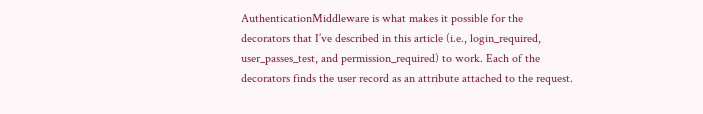AuthenticationMiddleware is what makes it possible for the decorators that I’ve described in this article (i.e., login_required, user_passes_test, and permission_required) to work. Each of the decorators finds the user record as an attribute attached to the request.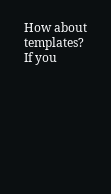How about templates? If you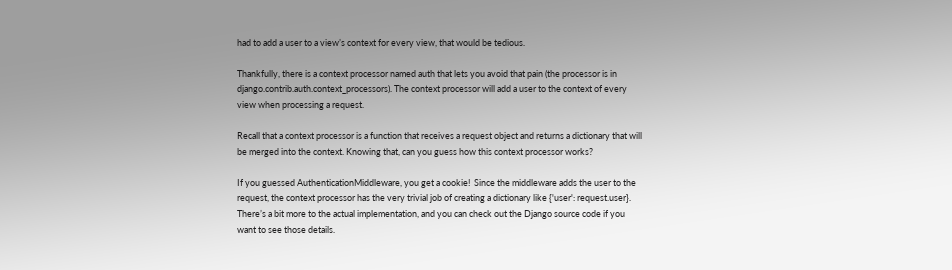had to add a user to a view’s context for every view, that would be tedious.

Thankfully, there is a context processor named auth that lets you avoid that pain (the processor is in django.contrib.auth.context_processors). The context processor will add a user to the context of every view when processing a request.

Recall that a context processor is a function that receives a request object and returns a dictionary that will be merged into the context. Knowing that, can you guess how this context processor works?

If you guessed AuthenticationMiddleware, you get a cookie!  Since the middleware adds the user to the request, the context processor has the very trivial job of creating a dictionary like {'user': request.user}. There’s a bit more to the actual implementation, and you can check out the Django source code if you want to see those details.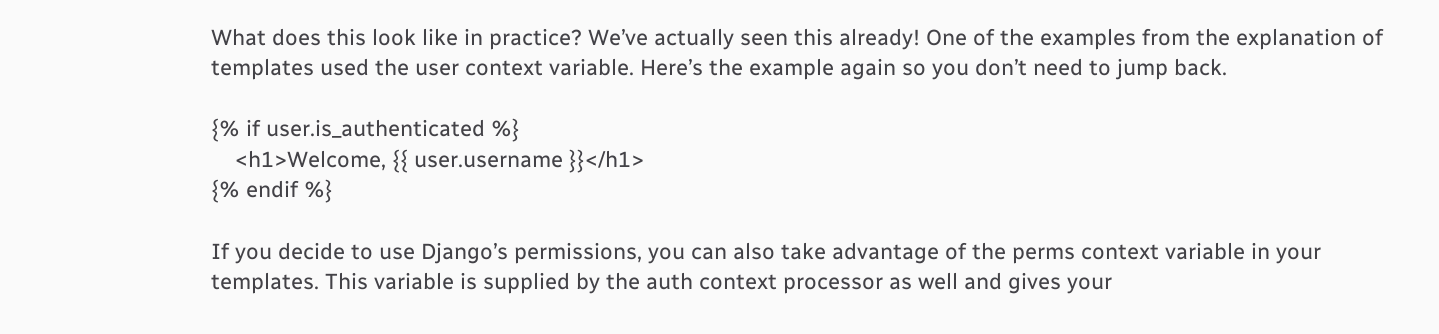What does this look like in practice? We’ve actually seen this already! One of the examples from the explanation of templates used the user context variable. Here’s the example again so you don’t need to jump back.

{% if user.is_authenticated %}
    <h1>Welcome, {{ user.username }}</h1>
{% endif %}

If you decide to use Django’s permissions, you can also take advantage of the perms context variable in your templates. This variable is supplied by the auth context processor as well and gives your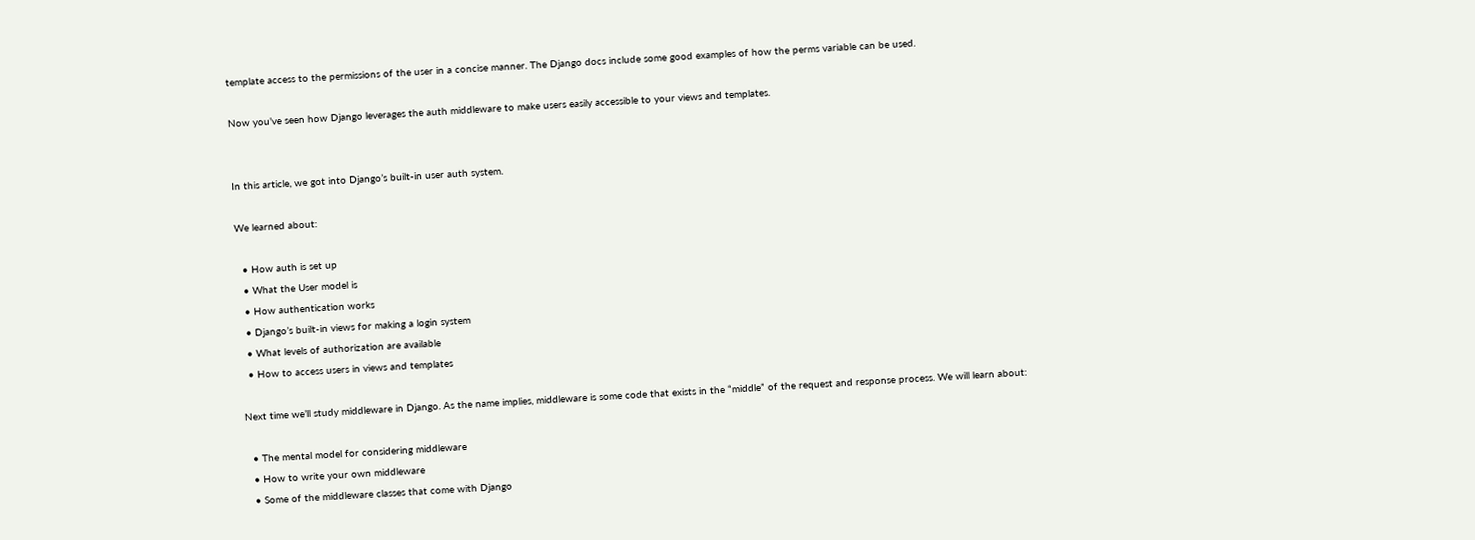template access to the permissions of the user in a concise manner. The Django docs include some good examples of how the perms variable can be used.

Now you’ve seen how Django leverages the auth middleware to make users easily accessible to your views and templates.


In this article, we got into Django’s built-in user auth system.

We learned about:

  • How auth is set up
  • What the User model is
  • How authentication works
  • Django’s built-in views for making a login system
  • What levels of authorization are available
  • How to access users in views and templates

Next time we’ll study middleware in Django. As the name implies, middleware is some code that exists in the “middle” of the request and response process. We will learn about:

  • The mental model for considering middleware
  • How to write your own middleware
  • Some of the middleware classes that come with Django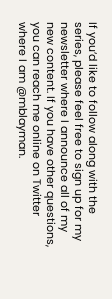If you’d like to follow along with the series, please feel free to sign up for my newsletter where I announce all of my new content. If you have other questions, you can reach me online on Twitter where I am @mblayman.